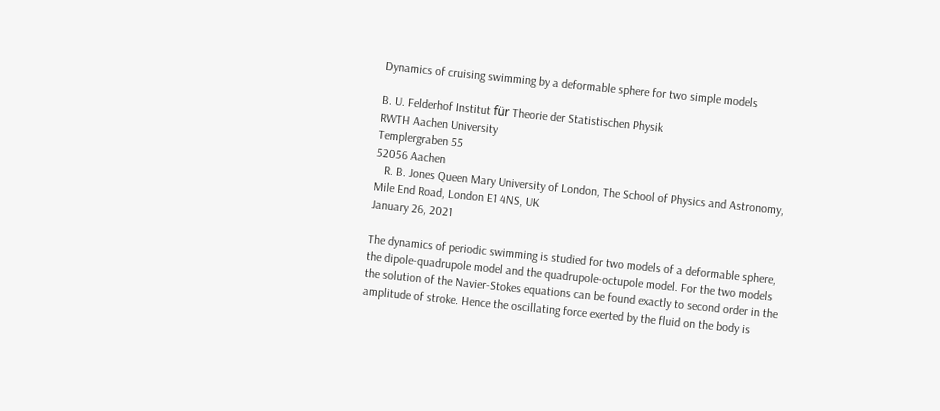Dynamics of cruising swimming by a deformable sphere for two simple models

B. U. Felderhof Institut für Theorie der Statistischen Physik
RWTH Aachen University
Templergraben 55
52056 Aachen
   R. B. Jones Queen Mary University of London, The School of Physics and Astronomy, Mile End Road, London E1 4NS, UK
January 26, 2021

The dynamics of periodic swimming is studied for two models of a deformable sphere, the dipole-quadrupole model and the quadrupole-octupole model. For the two models the solution of the Navier-Stokes equations can be found exactly to second order in the amplitude of stroke. Hence the oscillating force exerted by the fluid on the body is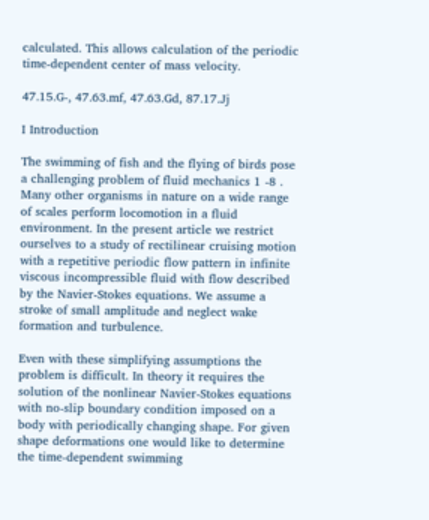calculated. This allows calculation of the periodic time-dependent center of mass velocity.

47.15.G-, 47.63.mf, 47.63.Gd, 87.17.Jj

I Introduction

The swimming of fish and the flying of birds pose a challenging problem of fluid mechanics 1 -8 . Many other organisms in nature on a wide range of scales perform locomotion in a fluid environment. In the present article we restrict ourselves to a study of rectilinear cruising motion with a repetitive periodic flow pattern in infinite viscous incompressible fluid with flow described by the Navier-Stokes equations. We assume a stroke of small amplitude and neglect wake formation and turbulence.

Even with these simplifying assumptions the problem is difficult. In theory it requires the solution of the nonlinear Navier-Stokes equations with no-slip boundary condition imposed on a body with periodically changing shape. For given shape deformations one would like to determine the time-dependent swimming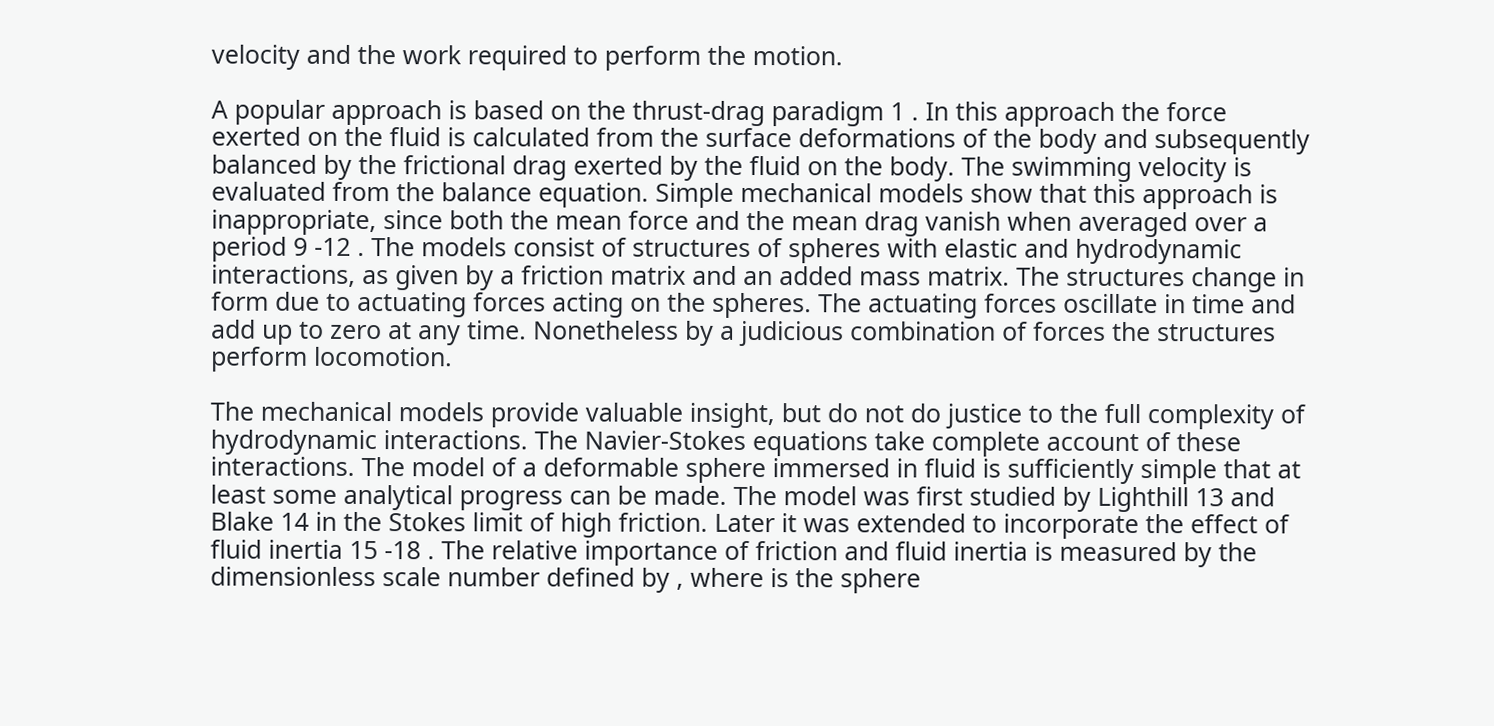velocity and the work required to perform the motion.

A popular approach is based on the thrust-drag paradigm 1 . In this approach the force exerted on the fluid is calculated from the surface deformations of the body and subsequently balanced by the frictional drag exerted by the fluid on the body. The swimming velocity is evaluated from the balance equation. Simple mechanical models show that this approach is inappropriate, since both the mean force and the mean drag vanish when averaged over a period 9 -12 . The models consist of structures of spheres with elastic and hydrodynamic interactions, as given by a friction matrix and an added mass matrix. The structures change in form due to actuating forces acting on the spheres. The actuating forces oscillate in time and add up to zero at any time. Nonetheless by a judicious combination of forces the structures perform locomotion.

The mechanical models provide valuable insight, but do not do justice to the full complexity of hydrodynamic interactions. The Navier-Stokes equations take complete account of these interactions. The model of a deformable sphere immersed in fluid is sufficiently simple that at least some analytical progress can be made. The model was first studied by Lighthill 13 and Blake 14 in the Stokes limit of high friction. Later it was extended to incorporate the effect of fluid inertia 15 -18 . The relative importance of friction and fluid inertia is measured by the dimensionless scale number defined by , where is the sphere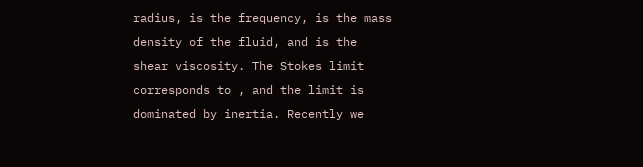radius, is the frequency, is the mass density of the fluid, and is the shear viscosity. The Stokes limit corresponds to , and the limit is dominated by inertia. Recently we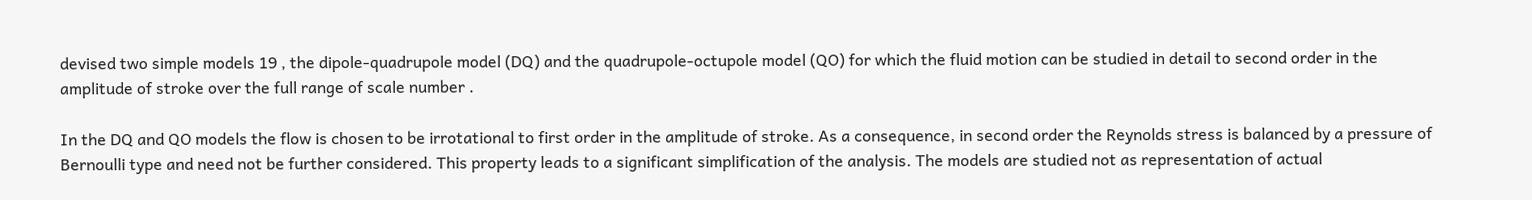devised two simple models 19 , the dipole-quadrupole model (DQ) and the quadrupole-octupole model (QO) for which the fluid motion can be studied in detail to second order in the amplitude of stroke over the full range of scale number .

In the DQ and QO models the flow is chosen to be irrotational to first order in the amplitude of stroke. As a consequence, in second order the Reynolds stress is balanced by a pressure of Bernoulli type and need not be further considered. This property leads to a significant simplification of the analysis. The models are studied not as representation of actual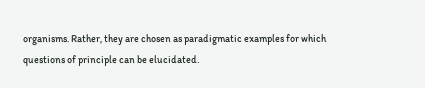organisms. Rather, they are chosen as paradigmatic examples for which questions of principle can be elucidated.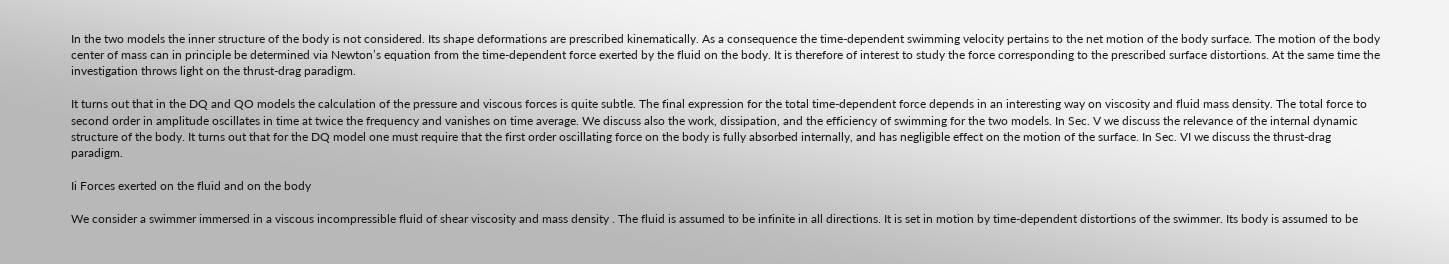In the two models the inner structure of the body is not considered. Its shape deformations are prescribed kinematically. As a consequence the time-dependent swimming velocity pertains to the net motion of the body surface. The motion of the body center of mass can in principle be determined via Newton’s equation from the time-dependent force exerted by the fluid on the body. It is therefore of interest to study the force corresponding to the prescribed surface distortions. At the same time the investigation throws light on the thrust-drag paradigm.

It turns out that in the DQ and QO models the calculation of the pressure and viscous forces is quite subtle. The final expression for the total time-dependent force depends in an interesting way on viscosity and fluid mass density. The total force to second order in amplitude oscillates in time at twice the frequency and vanishes on time average. We discuss also the work, dissipation, and the efficiency of swimming for the two models. In Sec. V we discuss the relevance of the internal dynamic structure of the body. It turns out that for the DQ model one must require that the first order oscillating force on the body is fully absorbed internally, and has negligible effect on the motion of the surface. In Sec. VI we discuss the thrust-drag paradigm.

Ii Forces exerted on the fluid and on the body

We consider a swimmer immersed in a viscous incompressible fluid of shear viscosity and mass density . The fluid is assumed to be infinite in all directions. It is set in motion by time-dependent distortions of the swimmer. Its body is assumed to be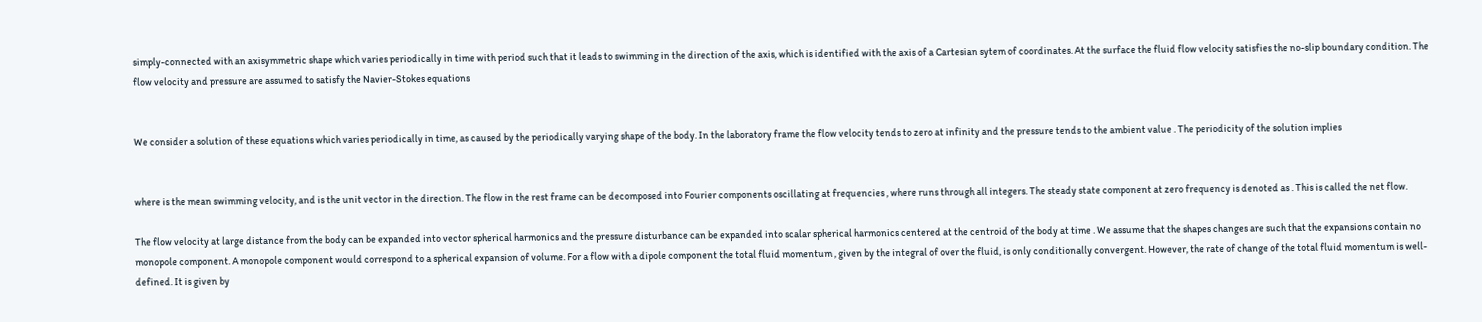simply-connected with an axisymmetric shape which varies periodically in time with period such that it leads to swimming in the direction of the axis, which is identified with the axis of a Cartesian sytem of coordinates. At the surface the fluid flow velocity satisfies the no-slip boundary condition. The flow velocity and pressure are assumed to satisfy the Navier-Stokes equations


We consider a solution of these equations which varies periodically in time, as caused by the periodically varying shape of the body. In the laboratory frame the flow velocity tends to zero at infinity and the pressure tends to the ambient value . The periodicity of the solution implies


where is the mean swimming velocity, and is the unit vector in the direction. The flow in the rest frame can be decomposed into Fourier components oscillating at frequencies , where runs through all integers. The steady state component at zero frequency is denoted as . This is called the net flow.

The flow velocity at large distance from the body can be expanded into vector spherical harmonics and the pressure disturbance can be expanded into scalar spherical harmonics centered at the centroid of the body at time . We assume that the shapes changes are such that the expansions contain no monopole component. A monopole component would correspond to a spherical expansion of volume. For a flow with a dipole component the total fluid momentum , given by the integral of over the fluid, is only conditionally convergent. However, the rate of change of the total fluid momentum is well-defined. It is given by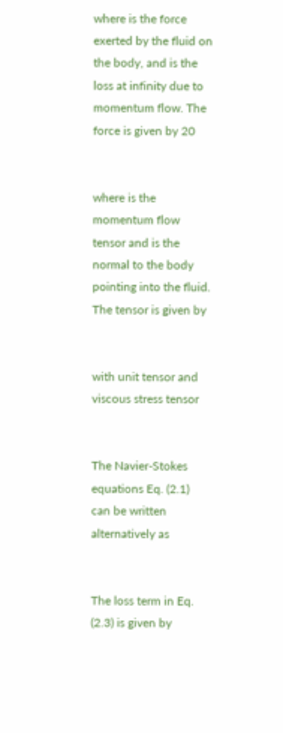where is the force exerted by the fluid on the body, and is the loss at infinity due to momentum flow. The force is given by 20


where is the momentum flow tensor and is the normal to the body pointing into the fluid. The tensor is given by


with unit tensor and viscous stress tensor


The Navier-Stokes equations Eq. (2.1) can be written alternatively as


The loss term in Eq. (2.3) is given by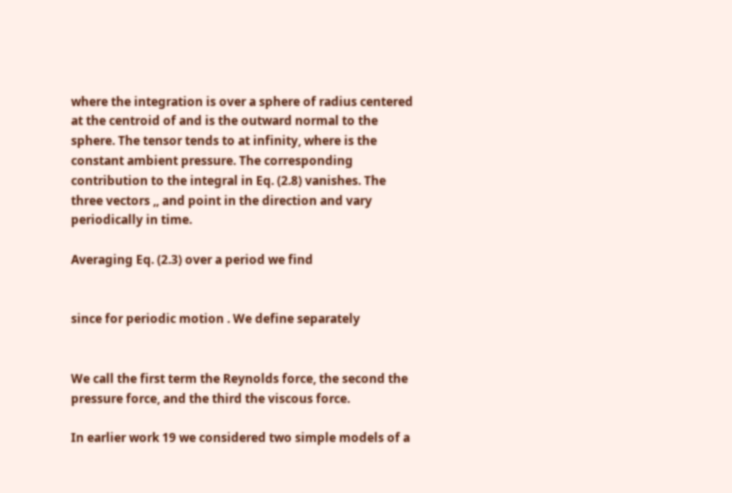where the integration is over a sphere of radius centered at the centroid of and is the outward normal to the sphere. The tensor tends to at infinity, where is the constant ambient pressure. The corresponding contribution to the integral in Eq. (2.8) vanishes. The three vectors ,, and point in the direction and vary periodically in time.

Averaging Eq. (2.3) over a period we find


since for periodic motion . We define separately


We call the first term the Reynolds force, the second the pressure force, and the third the viscous force.

In earlier work 19 we considered two simple models of a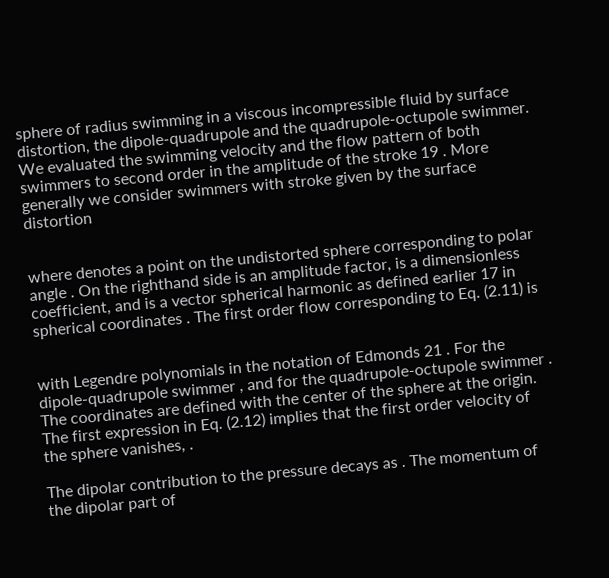sphere of radius swimming in a viscous incompressible fluid by surface distortion, the dipole-quadrupole and the quadrupole-octupole swimmer. We evaluated the swimming velocity and the flow pattern of both swimmers to second order in the amplitude of the stroke 19 . More generally we consider swimmers with stroke given by the surface distortion


where denotes a point on the undistorted sphere corresponding to polar angle . On the righthand side is an amplitude factor, is a dimensionless coefficient, and is a vector spherical harmonic as defined earlier 17 in spherical coordinates . The first order flow corresponding to Eq. (2.11) is


with Legendre polynomials in the notation of Edmonds 21 . For the dipole-quadrupole swimmer , and for the quadrupole-octupole swimmer . The coordinates are defined with the center of the sphere at the origin. The first expression in Eq. (2.12) implies that the first order velocity of the sphere vanishes, .

The dipolar contribution to the pressure decays as . The momentum of the dipolar part of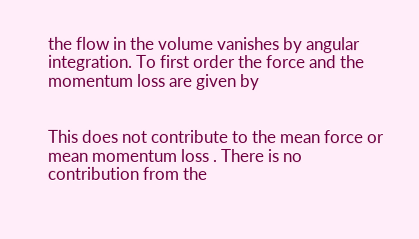the flow in the volume vanishes by angular integration. To first order the force and the momentum loss are given by


This does not contribute to the mean force or mean momentum loss . There is no contribution from the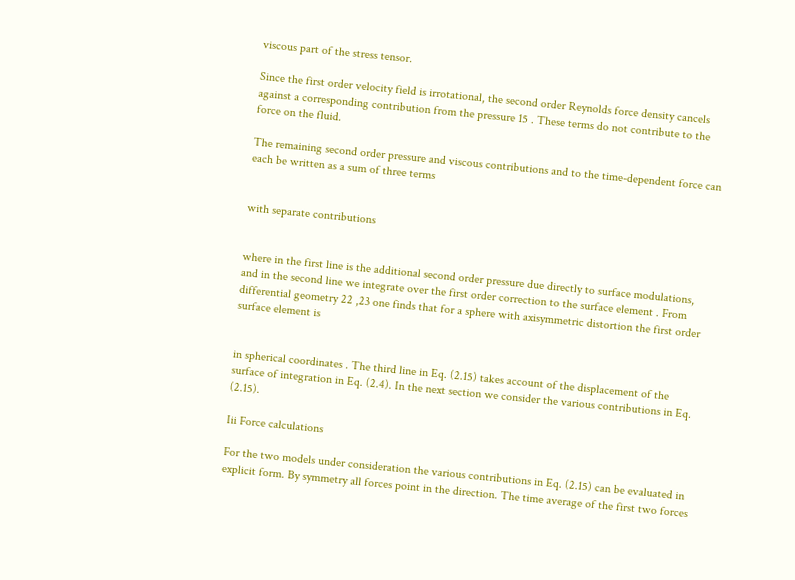viscous part of the stress tensor.

Since the first order velocity field is irrotational, the second order Reynolds force density cancels against a corresponding contribution from the pressure 15 . These terms do not contribute to the force on the fluid.

The remaining second order pressure and viscous contributions and to the time-dependent force can each be written as a sum of three terms


with separate contributions


where in the first line is the additional second order pressure due directly to surface modulations, and in the second line we integrate over the first order correction to the surface element . From differential geometry 22 ,23 one finds that for a sphere with axisymmetric distortion the first order surface element is


in spherical coordinates . The third line in Eq. (2.15) takes account of the displacement of the surface of integration in Eq. (2.4). In the next section we consider the various contributions in Eq. (2.15).

Iii Force calculations

For the two models under consideration the various contributions in Eq. (2.15) can be evaluated in explicit form. By symmetry all forces point in the direction. The time average of the first two forces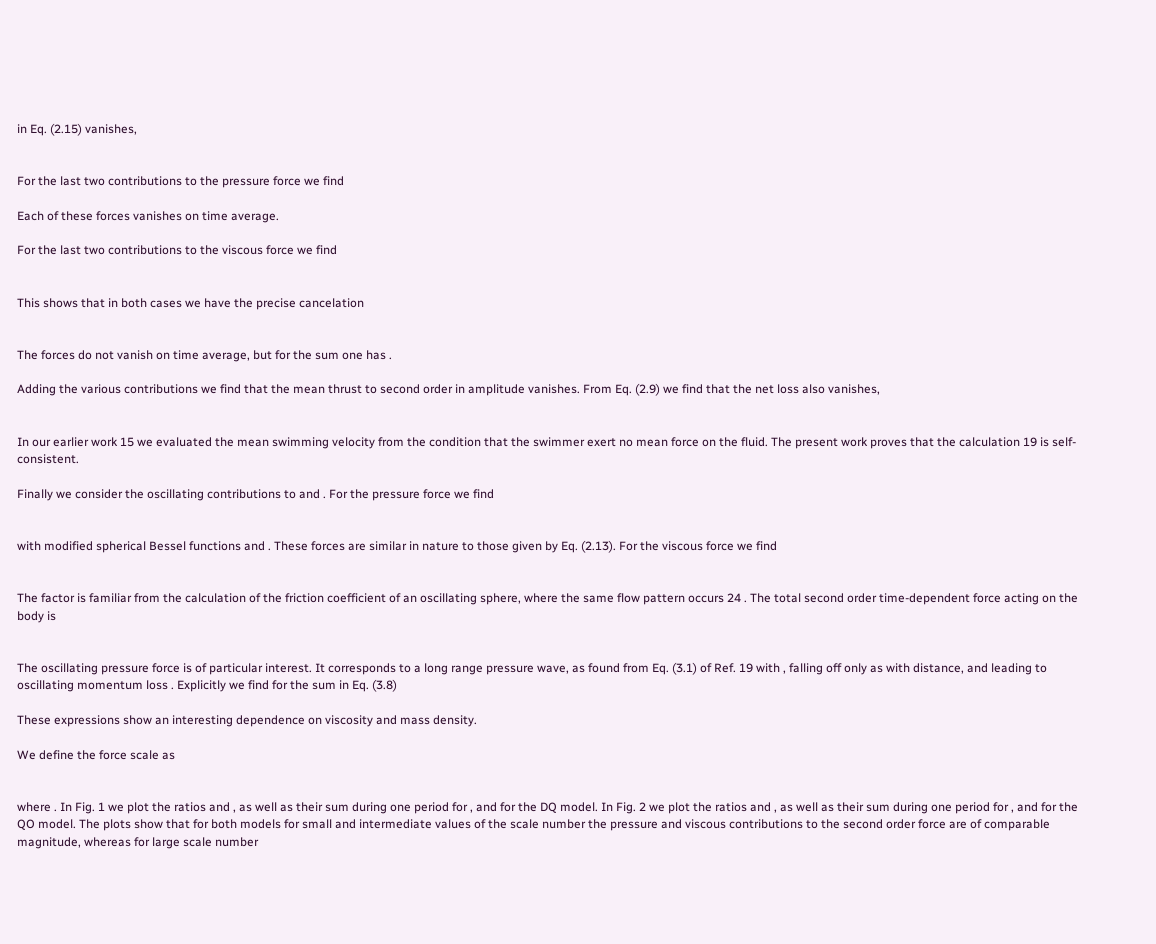in Eq. (2.15) vanishes,


For the last two contributions to the pressure force we find

Each of these forces vanishes on time average.

For the last two contributions to the viscous force we find


This shows that in both cases we have the precise cancelation


The forces do not vanish on time average, but for the sum one has .

Adding the various contributions we find that the mean thrust to second order in amplitude vanishes. From Eq. (2.9) we find that the net loss also vanishes,


In our earlier work 15 we evaluated the mean swimming velocity from the condition that the swimmer exert no mean force on the fluid. The present work proves that the calculation 19 is self-consistent.

Finally we consider the oscillating contributions to and . For the pressure force we find


with modified spherical Bessel functions and . These forces are similar in nature to those given by Eq. (2.13). For the viscous force we find


The factor is familiar from the calculation of the friction coefficient of an oscillating sphere, where the same flow pattern occurs 24 . The total second order time-dependent force acting on the body is


The oscillating pressure force is of particular interest. It corresponds to a long range pressure wave, as found from Eq. (3.1) of Ref. 19 with , falling off only as with distance, and leading to oscillating momentum loss . Explicitly we find for the sum in Eq. (3.8)

These expressions show an interesting dependence on viscosity and mass density.

We define the force scale as


where . In Fig. 1 we plot the ratios and , as well as their sum during one period for , and for the DQ model. In Fig. 2 we plot the ratios and , as well as their sum during one period for , and for the QO model. The plots show that for both models for small and intermediate values of the scale number the pressure and viscous contributions to the second order force are of comparable magnitude, whereas for large scale number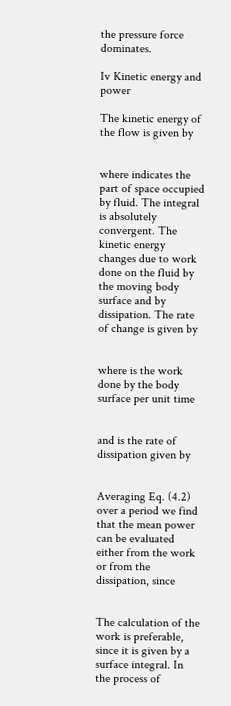the pressure force dominates.

Iv Kinetic energy and power

The kinetic energy of the flow is given by


where indicates the part of space occupied by fluid. The integral is absolutely convergent. The kinetic energy changes due to work done on the fluid by the moving body surface and by dissipation. The rate of change is given by


where is the work done by the body surface per unit time


and is the rate of dissipation given by


Averaging Eq. (4.2) over a period we find that the mean power can be evaluated either from the work or from the dissipation, since


The calculation of the work is preferable, since it is given by a surface integral. In the process of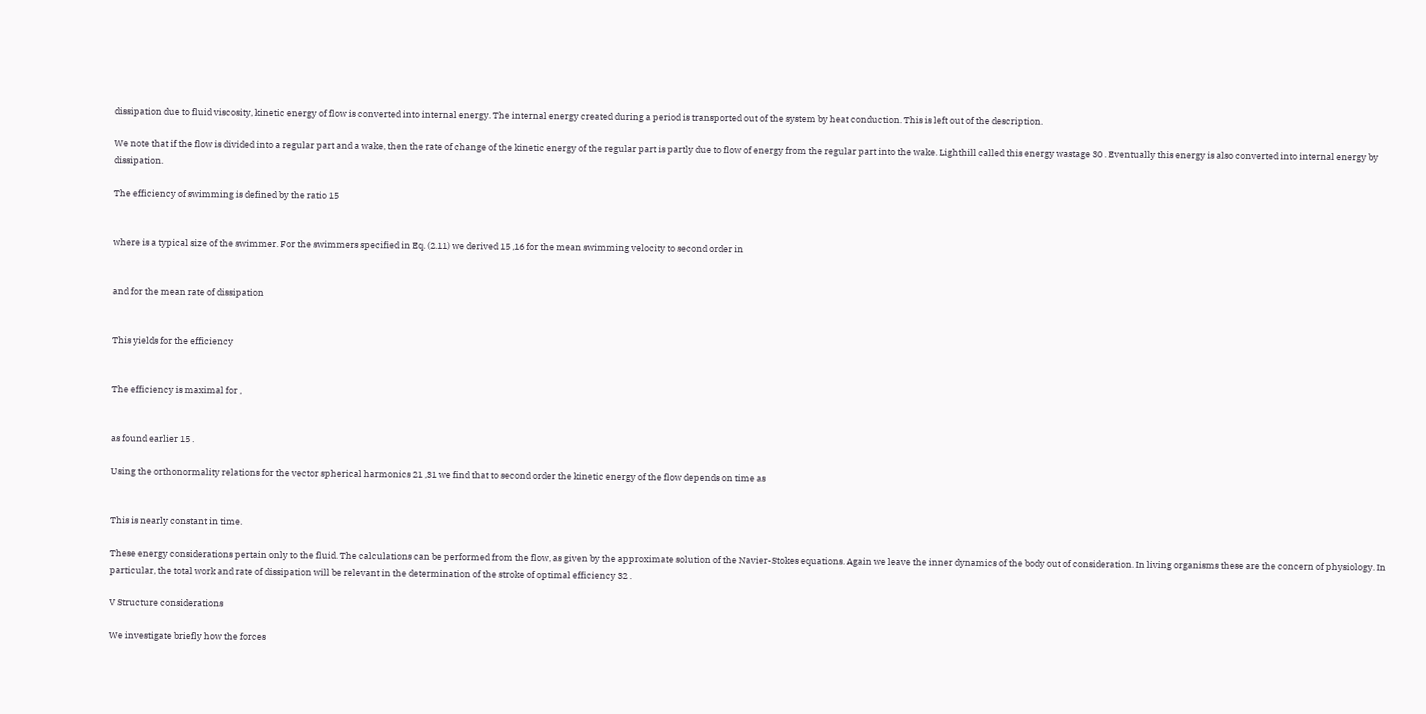dissipation due to fluid viscosity, kinetic energy of flow is converted into internal energy. The internal energy created during a period is transported out of the system by heat conduction. This is left out of the description.

We note that if the flow is divided into a regular part and a wake, then the rate of change of the kinetic energy of the regular part is partly due to flow of energy from the regular part into the wake. Lighthill called this energy wastage 30 . Eventually this energy is also converted into internal energy by dissipation.

The efficiency of swimming is defined by the ratio 15


where is a typical size of the swimmer. For the swimmers specified in Eq. (2.11) we derived 15 ,16 for the mean swimming velocity to second order in


and for the mean rate of dissipation


This yields for the efficiency


The efficiency is maximal for ,


as found earlier 15 .

Using the orthonormality relations for the vector spherical harmonics 21 ,31 we find that to second order the kinetic energy of the flow depends on time as


This is nearly constant in time.

These energy considerations pertain only to the fluid. The calculations can be performed from the flow, as given by the approximate solution of the Navier-Stokes equations. Again we leave the inner dynamics of the body out of consideration. In living organisms these are the concern of physiology. In particular, the total work and rate of dissipation will be relevant in the determination of the stroke of optimal efficiency 32 .

V Structure considerations

We investigate briefly how the forces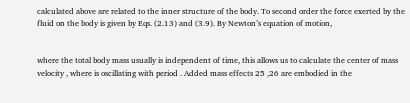calculated above are related to the inner structure of the body. To second order the force exerted by the fluid on the body is given by Eqs. (2.13) and (3.9). By Newton’s equation of motion,


where the total body mass usually is independent of time, this allows us to calculate the center of mass velocity , where is oscillating with period . Added mass effects 25 ,26 are embodied in the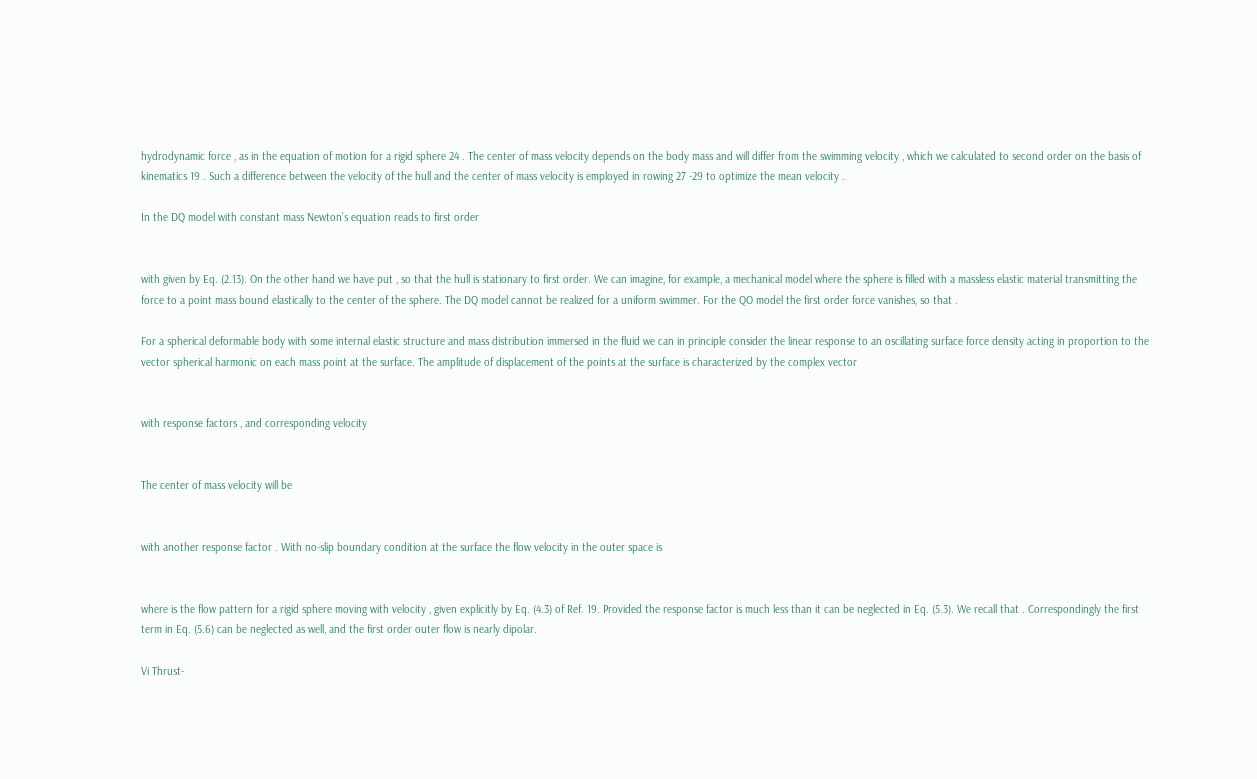hydrodynamic force , as in the equation of motion for a rigid sphere 24 . The center of mass velocity depends on the body mass and will differ from the swimming velocity , which we calculated to second order on the basis of kinematics 19 . Such a difference between the velocity of the hull and the center of mass velocity is employed in rowing 27 -29 to optimize the mean velocity .

In the DQ model with constant mass Newton’s equation reads to first order


with given by Eq. (2.13). On the other hand we have put , so that the hull is stationary to first order. We can imagine, for example, a mechanical model where the sphere is filled with a massless elastic material transmitting the force to a point mass bound elastically to the center of the sphere. The DQ model cannot be realized for a uniform swimmer. For the QO model the first order force vanishes, so that .

For a spherical deformable body with some internal elastic structure and mass distribution immersed in the fluid we can in principle consider the linear response to an oscillating surface force density acting in proportion to the vector spherical harmonic on each mass point at the surface. The amplitude of displacement of the points at the surface is characterized by the complex vector


with response factors , and corresponding velocity


The center of mass velocity will be


with another response factor . With no-slip boundary condition at the surface the flow velocity in the outer space is


where is the flow pattern for a rigid sphere moving with velocity , given explicitly by Eq. (4.3) of Ref. 19. Provided the response factor is much less than it can be neglected in Eq. (5.3). We recall that . Correspondingly the first term in Eq. (5.6) can be neglected as well, and the first order outer flow is nearly dipolar.

Vi Thrust-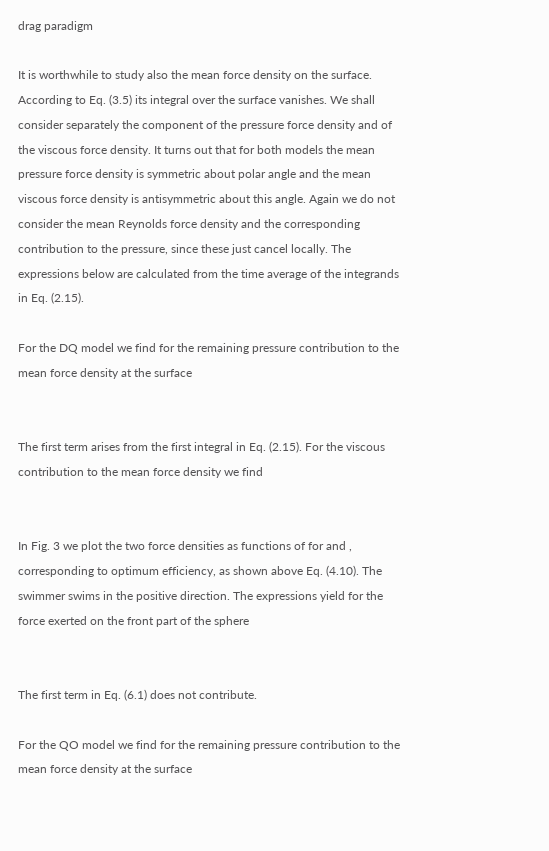drag paradigm

It is worthwhile to study also the mean force density on the surface. According to Eq. (3.5) its integral over the surface vanishes. We shall consider separately the component of the pressure force density and of the viscous force density. It turns out that for both models the mean pressure force density is symmetric about polar angle and the mean viscous force density is antisymmetric about this angle. Again we do not consider the mean Reynolds force density and the corresponding contribution to the pressure, since these just cancel locally. The expressions below are calculated from the time average of the integrands in Eq. (2.15).

For the DQ model we find for the remaining pressure contribution to the mean force density at the surface


The first term arises from the first integral in Eq. (2.15). For the viscous contribution to the mean force density we find


In Fig. 3 we plot the two force densities as functions of for and , corresponding to optimum efficiency, as shown above Eq. (4.10). The swimmer swims in the positive direction. The expressions yield for the force exerted on the front part of the sphere


The first term in Eq. (6.1) does not contribute.

For the QO model we find for the remaining pressure contribution to the mean force density at the surface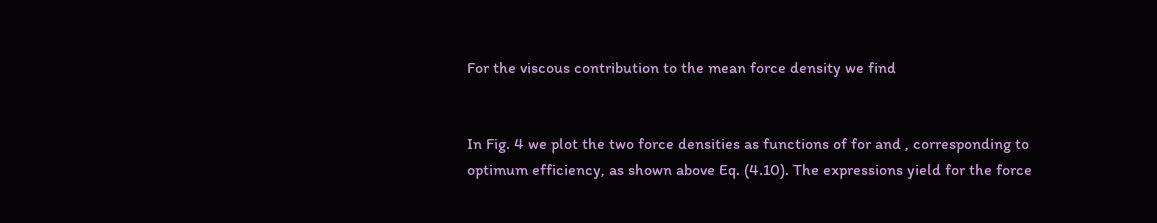For the viscous contribution to the mean force density we find


In Fig. 4 we plot the two force densities as functions of for and , corresponding to optimum efficiency, as shown above Eq. (4.10). The expressions yield for the force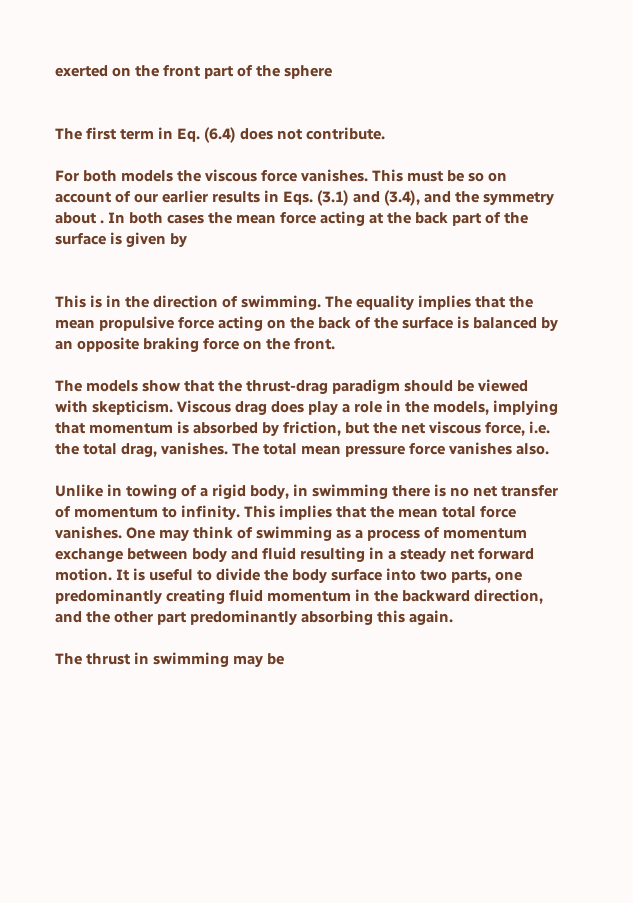exerted on the front part of the sphere


The first term in Eq. (6.4) does not contribute.

For both models the viscous force vanishes. This must be so on account of our earlier results in Eqs. (3.1) and (3.4), and the symmetry about . In both cases the mean force acting at the back part of the surface is given by


This is in the direction of swimming. The equality implies that the mean propulsive force acting on the back of the surface is balanced by an opposite braking force on the front.

The models show that the thrust-drag paradigm should be viewed with skepticism. Viscous drag does play a role in the models, implying that momentum is absorbed by friction, but the net viscous force, i.e. the total drag, vanishes. The total mean pressure force vanishes also.

Unlike in towing of a rigid body, in swimming there is no net transfer of momentum to infinity. This implies that the mean total force vanishes. One may think of swimming as a process of momentum exchange between body and fluid resulting in a steady net forward motion. It is useful to divide the body surface into two parts, one predominantly creating fluid momentum in the backward direction, and the other part predominantly absorbing this again.

The thrust in swimming may be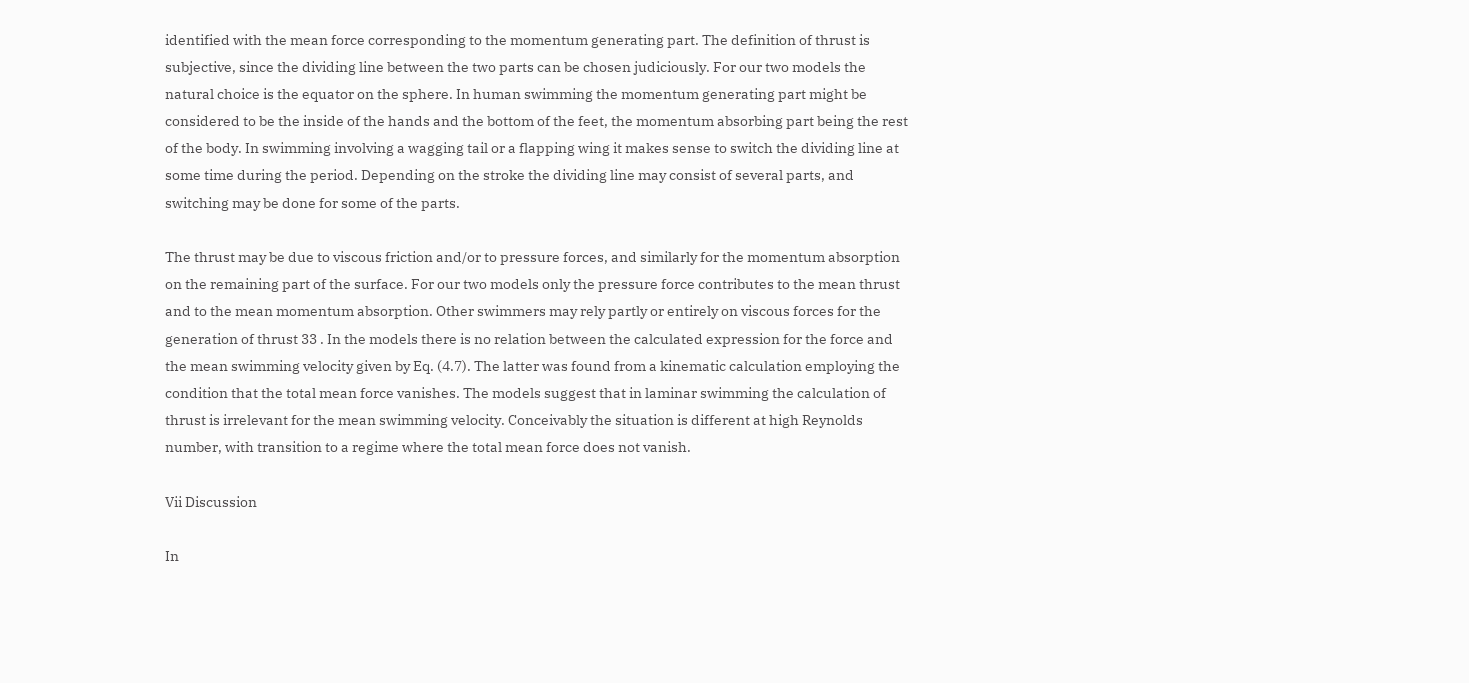identified with the mean force corresponding to the momentum generating part. The definition of thrust is subjective, since the dividing line between the two parts can be chosen judiciously. For our two models the natural choice is the equator on the sphere. In human swimming the momentum generating part might be considered to be the inside of the hands and the bottom of the feet, the momentum absorbing part being the rest of the body. In swimming involving a wagging tail or a flapping wing it makes sense to switch the dividing line at some time during the period. Depending on the stroke the dividing line may consist of several parts, and switching may be done for some of the parts.

The thrust may be due to viscous friction and/or to pressure forces, and similarly for the momentum absorption on the remaining part of the surface. For our two models only the pressure force contributes to the mean thrust and to the mean momentum absorption. Other swimmers may rely partly or entirely on viscous forces for the generation of thrust 33 . In the models there is no relation between the calculated expression for the force and the mean swimming velocity given by Eq. (4.7). The latter was found from a kinematic calculation employing the condition that the total mean force vanishes. The models suggest that in laminar swimming the calculation of thrust is irrelevant for the mean swimming velocity. Conceivably the situation is different at high Reynolds number, with transition to a regime where the total mean force does not vanish.

Vii Discussion

In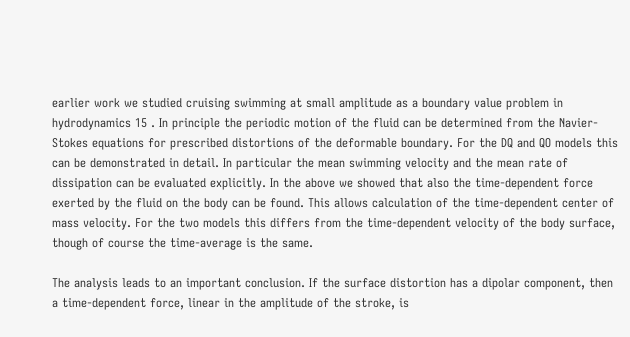earlier work we studied cruising swimming at small amplitude as a boundary value problem in hydrodynamics 15 . In principle the periodic motion of the fluid can be determined from the Navier-Stokes equations for prescribed distortions of the deformable boundary. For the DQ and QO models this can be demonstrated in detail. In particular the mean swimming velocity and the mean rate of dissipation can be evaluated explicitly. In the above we showed that also the time-dependent force exerted by the fluid on the body can be found. This allows calculation of the time-dependent center of mass velocity. For the two models this differs from the time-dependent velocity of the body surface, though of course the time-average is the same.

The analysis leads to an important conclusion. If the surface distortion has a dipolar component, then a time-dependent force, linear in the amplitude of the stroke, is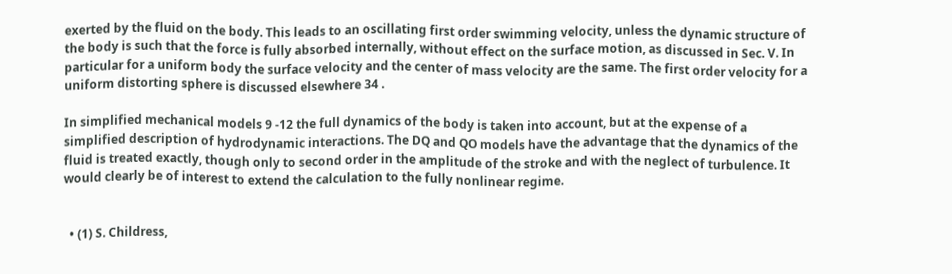exerted by the fluid on the body. This leads to an oscillating first order swimming velocity, unless the dynamic structure of the body is such that the force is fully absorbed internally, without effect on the surface motion, as discussed in Sec. V. In particular for a uniform body the surface velocity and the center of mass velocity are the same. The first order velocity for a uniform distorting sphere is discussed elsewhere 34 .

In simplified mechanical models 9 -12 the full dynamics of the body is taken into account, but at the expense of a simplified description of hydrodynamic interactions. The DQ and QO models have the advantage that the dynamics of the fluid is treated exactly, though only to second order in the amplitude of the stroke and with the neglect of turbulence. It would clearly be of interest to extend the calculation to the fully nonlinear regime.


  • (1) S. Childress,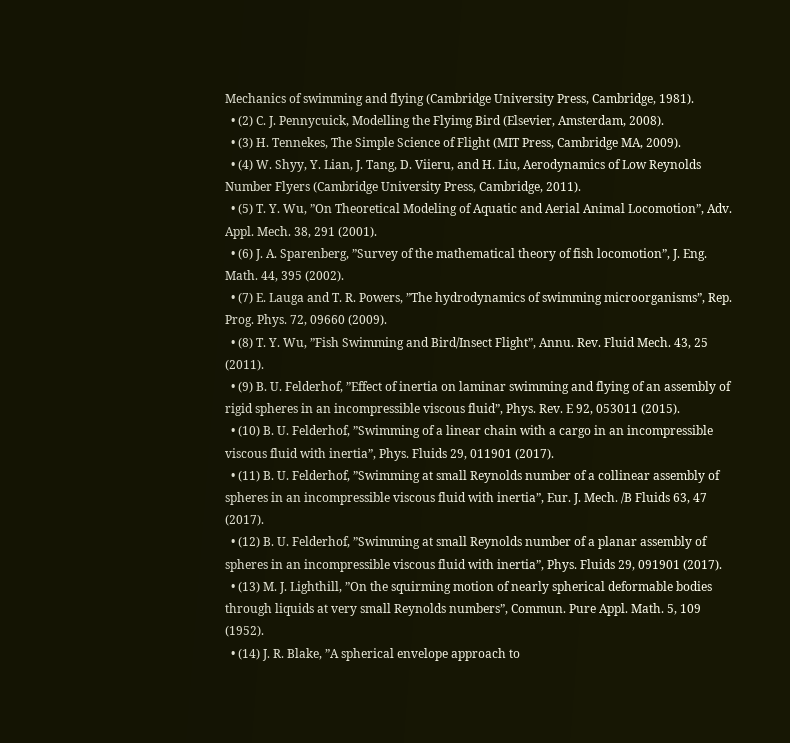Mechanics of swimming and flying (Cambridge University Press, Cambridge, 1981).
  • (2) C. J. Pennycuick, Modelling the Flyimg Bird (Elsevier, Amsterdam, 2008).
  • (3) H. Tennekes, The Simple Science of Flight (MIT Press, Cambridge MA, 2009).
  • (4) W. Shyy, Y. Lian, J. Tang, D. Viieru, and H. Liu, Aerodynamics of Low Reynolds Number Flyers (Cambridge University Press, Cambridge, 2011).
  • (5) T. Y. Wu, ”On Theoretical Modeling of Aquatic and Aerial Animal Locomotion”, Adv. Appl. Mech. 38, 291 (2001).
  • (6) J. A. Sparenberg, ”Survey of the mathematical theory of fish locomotion”, J. Eng. Math. 44, 395 (2002).
  • (7) E. Lauga and T. R. Powers, ”The hydrodynamics of swimming microorganisms”, Rep. Prog. Phys. 72, 09660 (2009).
  • (8) T. Y. Wu, ”Fish Swimming and Bird/Insect Flight”, Annu. Rev. Fluid Mech. 43, 25 (2011).
  • (9) B. U. Felderhof, ”Effect of inertia on laminar swimming and flying of an assembly of rigid spheres in an incompressible viscous fluid”, Phys. Rev. E 92, 053011 (2015).
  • (10) B. U. Felderhof, ”Swimming of a linear chain with a cargo in an incompressible viscous fluid with inertia”, Phys. Fluids 29, 011901 (2017).
  • (11) B. U. Felderhof, ”Swimming at small Reynolds number of a collinear assembly of spheres in an incompressible viscous fluid with inertia”, Eur. J. Mech. /B Fluids 63, 47 (2017).
  • (12) B. U. Felderhof, ”Swimming at small Reynolds number of a planar assembly of spheres in an incompressible viscous fluid with inertia”, Phys. Fluids 29, 091901 (2017).
  • (13) M. J. Lighthill, ”On the squirming motion of nearly spherical deformable bodies through liquids at very small Reynolds numbers”, Commun. Pure Appl. Math. 5, 109 (1952).
  • (14) J. R. Blake, ”A spherical envelope approach to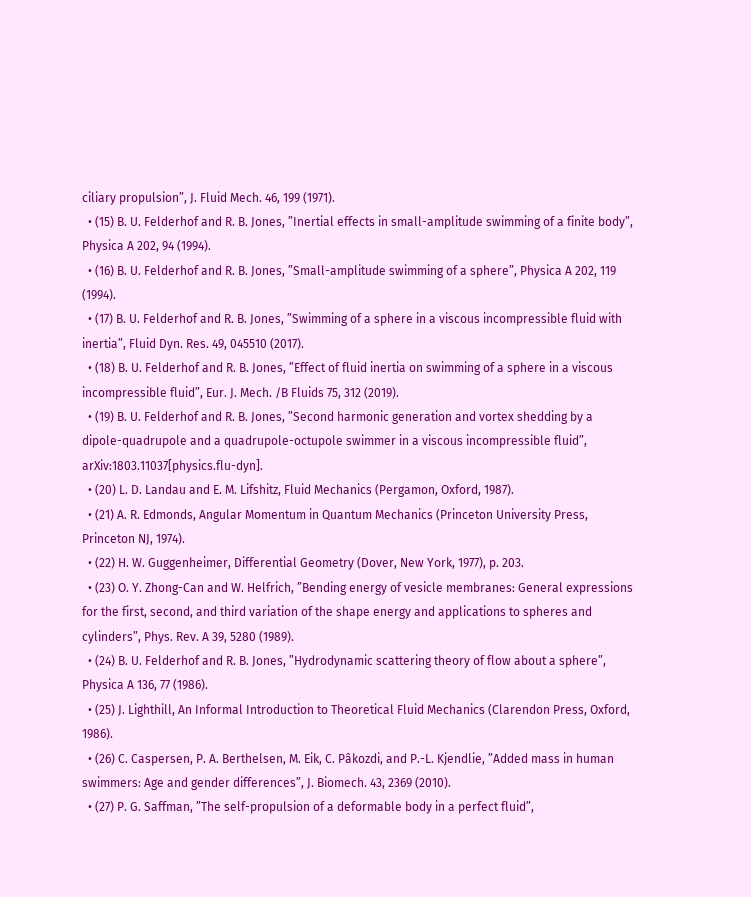ciliary propulsion”, J. Fluid Mech. 46, 199 (1971).
  • (15) B. U. Felderhof and R. B. Jones, ”Inertial effects in small-amplitude swimming of a finite body”, Physica A 202, 94 (1994).
  • (16) B. U. Felderhof and R. B. Jones, ”Small-amplitude swimming of a sphere”, Physica A 202, 119 (1994).
  • (17) B. U. Felderhof and R. B. Jones, ”Swimming of a sphere in a viscous incompressible fluid with inertia”, Fluid Dyn. Res. 49, 045510 (2017).
  • (18) B. U. Felderhof and R. B. Jones, ”Effect of fluid inertia on swimming of a sphere in a viscous incompressible fluid”, Eur. J. Mech. /B Fluids 75, 312 (2019).
  • (19) B. U. Felderhof and R. B. Jones, ”Second harmonic generation and vortex shedding by a dipole-quadrupole and a quadrupole-octupole swimmer in a viscous incompressible fluid”, arXiv:1803.11037[physics.flu-dyn].
  • (20) L. D. Landau and E. M. Lifshitz, Fluid Mechanics (Pergamon, Oxford, 1987).
  • (21) A. R. Edmonds, Angular Momentum in Quantum Mechanics (Princeton University Press, Princeton NJ, 1974).
  • (22) H. W. Guggenheimer, Differential Geometry (Dover, New York, 1977), p. 203.
  • (23) O. Y. Zhong-Can and W. Helfrich, ”Bending energy of vesicle membranes: General expressions for the first, second, and third variation of the shape energy and applications to spheres and cylinders”, Phys. Rev. A 39, 5280 (1989).
  • (24) B. U. Felderhof and R. B. Jones, ”Hydrodynamic scattering theory of flow about a sphere”, Physica A 136, 77 (1986).
  • (25) J. Lighthill, An Informal Introduction to Theoretical Fluid Mechanics (Clarendon Press, Oxford, 1986).
  • (26) C. Caspersen, P. A. Berthelsen, M. Eik, C. Pâkozdi, and P.-L. Kjendlie, ”Added mass in human swimmers: Age and gender differences”, J. Biomech. 43, 2369 (2010).
  • (27) P. G. Saffman, ”The self-propulsion of a deformable body in a perfect fluid”,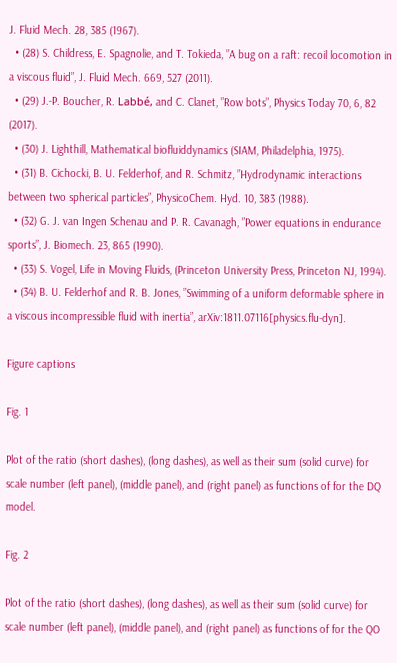J. Fluid Mech. 28, 385 (1967).
  • (28) S. Childress, E. Spagnolie, and T. Tokieda, ”A bug on a raft: recoil locomotion in a viscous fluid”, J. Fluid Mech. 669, 527 (2011).
  • (29) J.-P. Boucher, R. Labbé, and C. Clanet, ”Row bots”, Physics Today 70, 6, 82 (2017).
  • (30) J. Lighthill, Mathematical biofluiddynamics (SIAM, Philadelphia, 1975).
  • (31) B. Cichocki, B. U. Felderhof, and R. Schmitz, ”Hydrodynamic interactions between two spherical particles”, PhysicoChem. Hyd. 10, 383 (1988).
  • (32) G. J. van Ingen Schenau and P. R. Cavanagh, ”Power equations in endurance sports”, J. Biomech. 23, 865 (1990).
  • (33) S. Vogel, Life in Moving Fluids, (Princeton University Press, Princeton NJ, 1994).
  • (34) B. U. Felderhof and R. B. Jones, ”Swimming of a uniform deformable sphere in a viscous incompressible fluid with inertia”, arXiv:1811.07116[physics.flu-dyn].

Figure captions

Fig. 1

Plot of the ratio (short dashes), (long dashes), as well as their sum (solid curve) for scale number (left panel), (middle panel), and (right panel) as functions of for the DQ model.

Fig. 2

Plot of the ratio (short dashes), (long dashes), as well as their sum (solid curve) for scale number (left panel), (middle panel), and (right panel) as functions of for the QO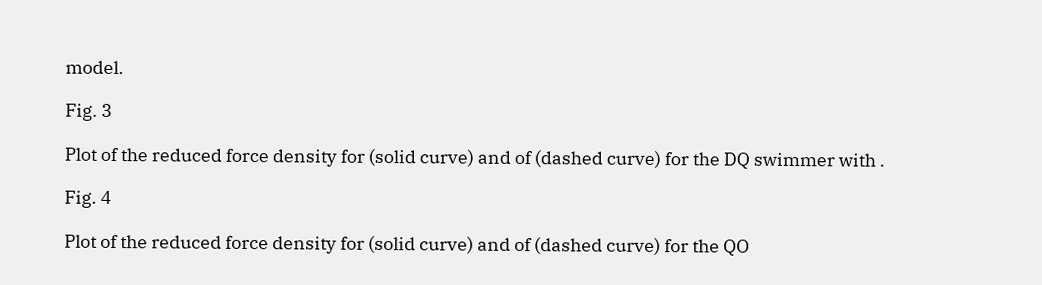model.

Fig. 3

Plot of the reduced force density for (solid curve) and of (dashed curve) for the DQ swimmer with .

Fig. 4

Plot of the reduced force density for (solid curve) and of (dashed curve) for the QO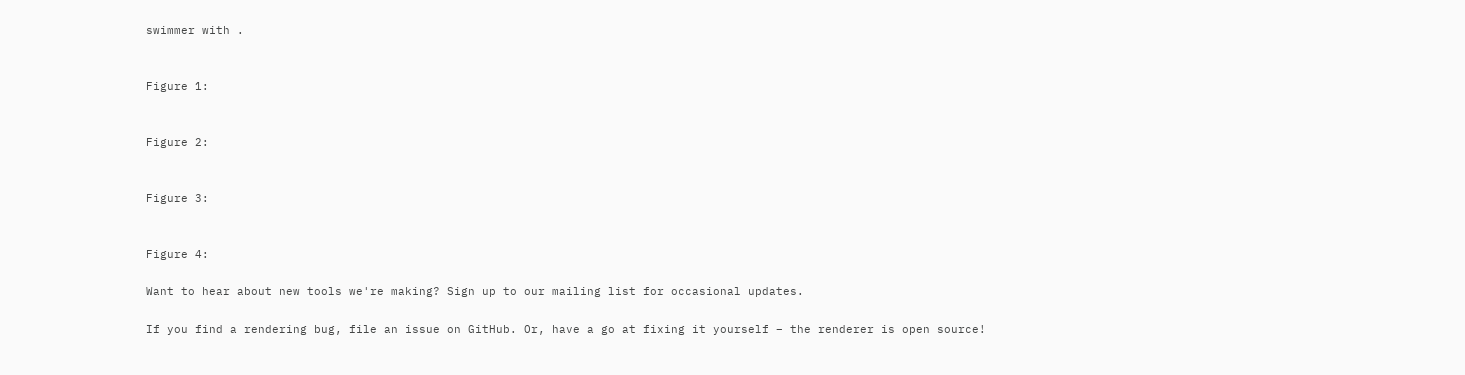swimmer with .


Figure 1:


Figure 2:


Figure 3:


Figure 4:

Want to hear about new tools we're making? Sign up to our mailing list for occasional updates.

If you find a rendering bug, file an issue on GitHub. Or, have a go at fixing it yourself – the renderer is open source!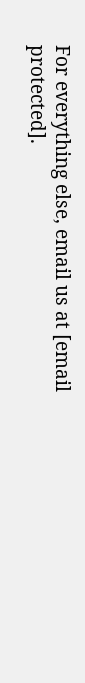For everything else, email us at [email protected].